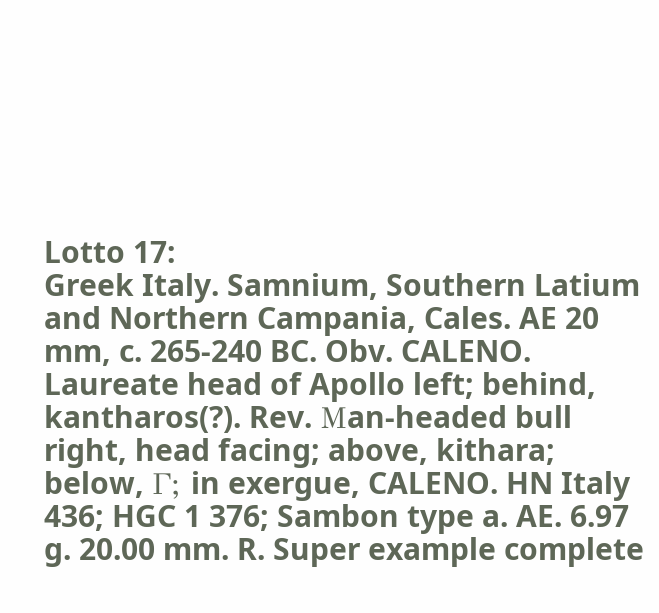Lotto 17:
Greek Italy. Samnium, Southern Latium and Northern Campania, Cales. AE 20 mm, c. 265-240 BC. Obv. CALENO. Laureate head of Apollo left; behind, kantharos(?). Rev. Μan-headed bull right, head facing; above, kithara; below, Γ; in exergue, CALENO. HN Italy 436; HGC 1 376; Sambon type a. AE. 6.97 g. 20.00 mm. R. Super example complete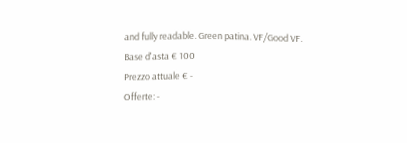and fully readable. Green patina. VF/Good VF.
Base d'asta € 100
Prezzo attuale € -
Offerte: -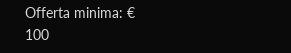Offerta minima: € 100